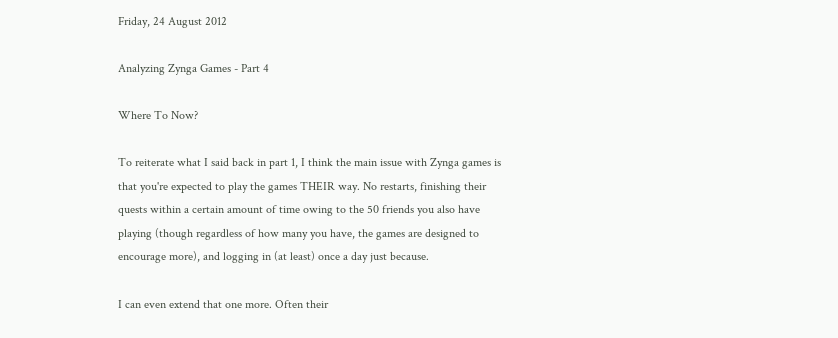Friday, 24 August 2012

Analyzing Zynga Games - Part 4

Where To Now?

To reiterate what I said back in part 1, I think the main issue with Zynga games is that you're expected to play the games THEIR way. No restarts, finishing their quests within a certain amount of time owing to the 50 friends you also have playing (though regardless of how many you have, the games are designed to encourage more), and logging in (at least) once a day just because.

I can even extend that one more. Often their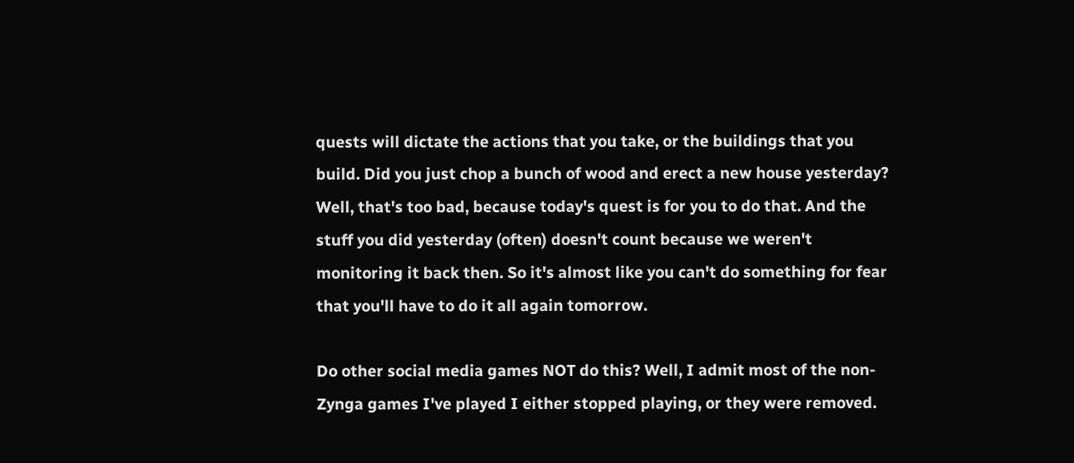quests will dictate the actions that you take, or the buildings that you build. Did you just chop a bunch of wood and erect a new house yesterday? Well, that's too bad, because today's quest is for you to do that. And the stuff you did yesterday (often) doesn't count because we weren't monitoring it back then. So it's almost like you can't do something for fear that you'll have to do it all again tomorrow.

Do other social media games NOT do this? Well, I admit most of the non-Zynga games I've played I either stopped playing, or they were removed.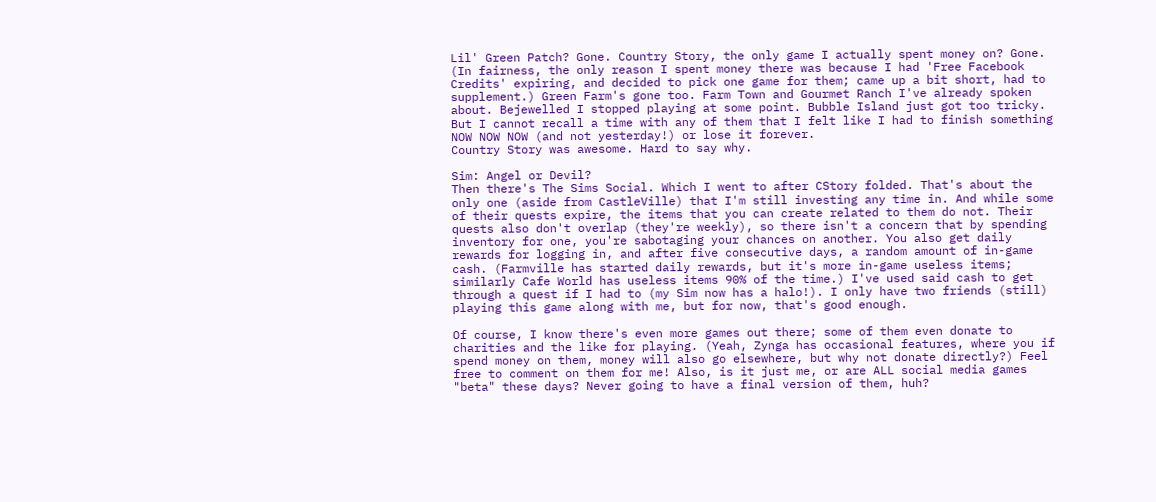Lil' Green Patch? Gone. Country Story, the only game I actually spent money on? Gone. (In fairness, the only reason I spent money there was because I had 'Free Facebook Credits' expiring, and decided to pick one game for them; came up a bit short, had to supplement.) Green Farm's gone too. Farm Town and Gourmet Ranch I've already spoken about. Bejewelled I stopped playing at some point. Bubble Island just got too tricky. But I cannot recall a time with any of them that I felt like I had to finish something NOW NOW NOW (and not yesterday!) or lose it forever.
Country Story was awesome. Hard to say why.

Sim: Angel or Devil?
Then there's The Sims Social. Which I went to after CStory folded. That's about the only one (aside from CastleVille) that I'm still investing any time in. And while some of their quests expire, the items that you can create related to them do not. Their quests also don't overlap (they're weekly), so there isn't a concern that by spending inventory for one, you're sabotaging your chances on another. You also get daily rewards for logging in, and after five consecutive days, a random amount of in-game cash. (Farmville has started daily rewards, but it's more in-game useless items; similarly Cafe World has useless items 90% of the time.) I've used said cash to get through a quest if I had to (my Sim now has a halo!). I only have two friends (still) playing this game along with me, but for now, that's good enough.

Of course, I know there's even more games out there; some of them even donate to charities and the like for playing. (Yeah, Zynga has occasional features, where you if spend money on them, money will also go elsewhere, but why not donate directly?) Feel free to comment on them for me! Also, is it just me, or are ALL social media games "beta" these days? Never going to have a final version of them, huh?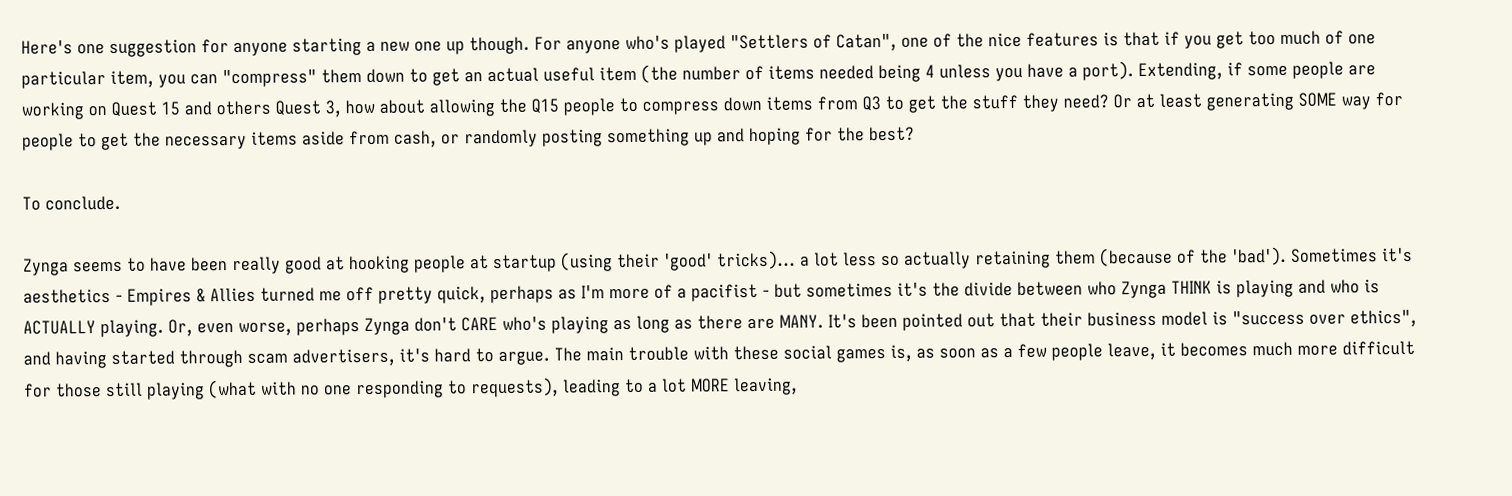Here's one suggestion for anyone starting a new one up though. For anyone who's played "Settlers of Catan", one of the nice features is that if you get too much of one particular item, you can "compress" them down to get an actual useful item (the number of items needed being 4 unless you have a port). Extending, if some people are working on Quest 15 and others Quest 3, how about allowing the Q15 people to compress down items from Q3 to get the stuff they need? Or at least generating SOME way for people to get the necessary items aside from cash, or randomly posting something up and hoping for the best?

To conclude.

Zynga seems to have been really good at hooking people at startup (using their 'good' tricks)... a lot less so actually retaining them (because of the 'bad'). Sometimes it's aesthetics - Empires & Allies turned me off pretty quick, perhaps as I'm more of a pacifist - but sometimes it's the divide between who Zynga THINK is playing and who is ACTUALLY playing. Or, even worse, perhaps Zynga don't CARE who's playing as long as there are MANY. It's been pointed out that their business model is "success over ethics", and having started through scam advertisers, it's hard to argue. The main trouble with these social games is, as soon as a few people leave, it becomes much more difficult for those still playing (what with no one responding to requests), leading to a lot MORE leaving,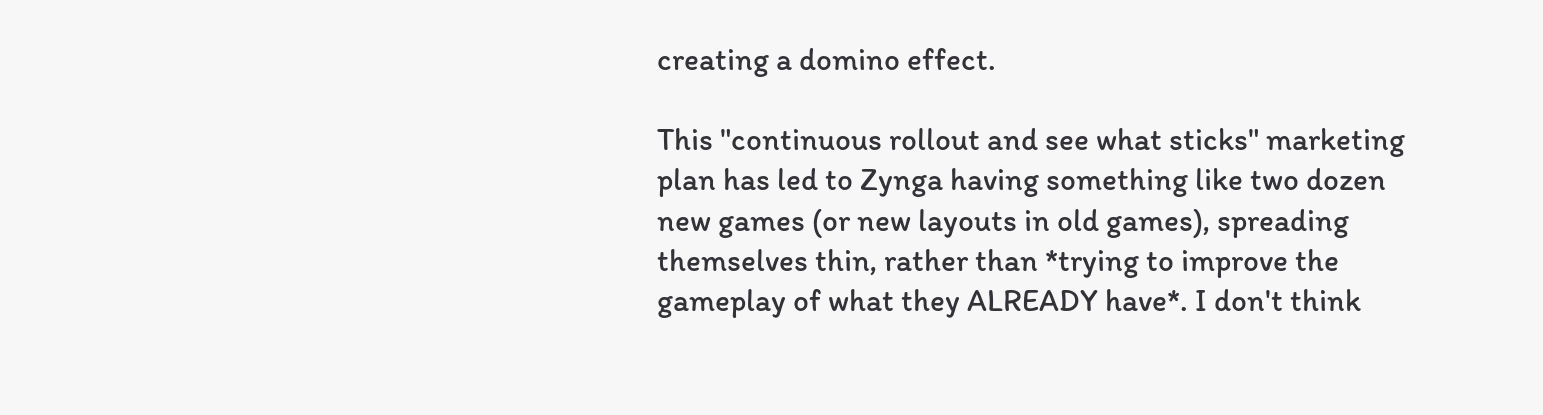creating a domino effect.

This "continuous rollout and see what sticks" marketing plan has led to Zynga having something like two dozen new games (or new layouts in old games), spreading themselves thin, rather than *trying to improve the gameplay of what they ALREADY have*. I don't think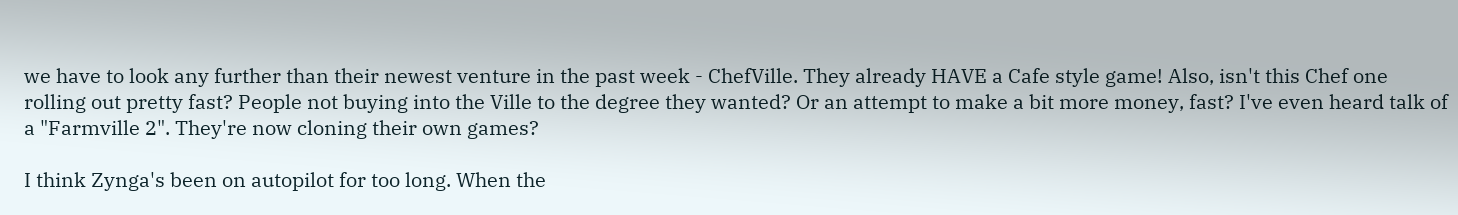we have to look any further than their newest venture in the past week - ChefVille. They already HAVE a Cafe style game! Also, isn't this Chef one rolling out pretty fast? People not buying into the Ville to the degree they wanted? Or an attempt to make a bit more money, fast? I've even heard talk of a "Farmville 2". They're now cloning their own games?

I think Zynga's been on autopilot for too long. When the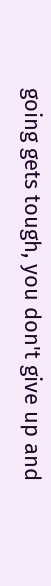going gets tough, you don't give up and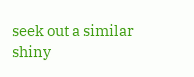seek out a similar shiny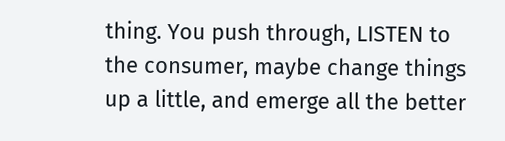thing. You push through, LISTEN to the consumer, maybe change things up a little, and emerge all the better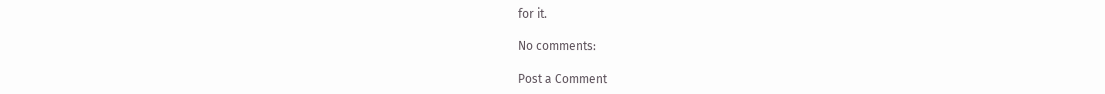for it.

No comments:

Post a Comment